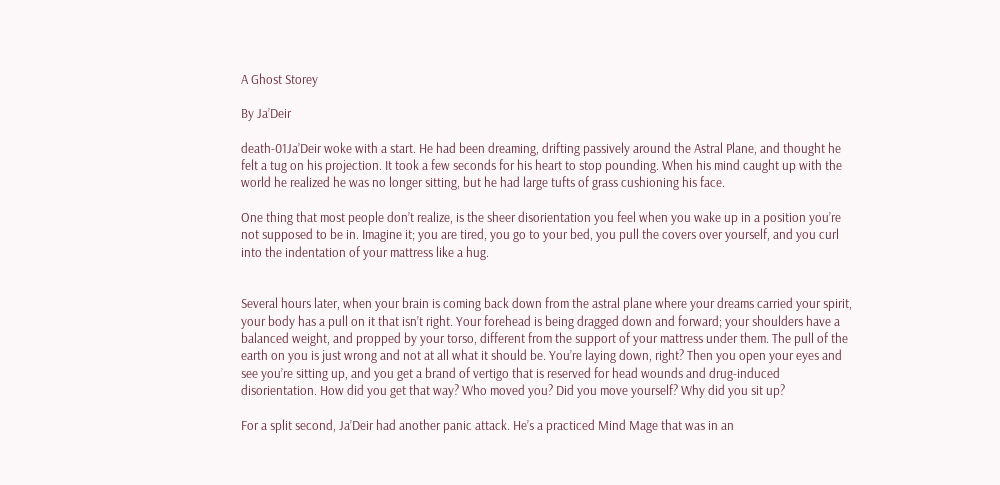A Ghost Storey

By Ja’Deir

death-01Ja’Deir woke with a start. He had been dreaming, drifting passively around the Astral Plane, and thought he felt a tug on his projection. It took a few seconds for his heart to stop pounding. When his mind caught up with the world he realized he was no longer sitting, but he had large tufts of grass cushioning his face.

One thing that most people don’t realize, is the sheer disorientation you feel when you wake up in a position you’re not supposed to be in. Imagine it; you are tired, you go to your bed, you pull the covers over yourself, and you curl into the indentation of your mattress like a hug.


Several hours later, when your brain is coming back down from the astral plane where your dreams carried your spirit, your body has a pull on it that isn’t right. Your forehead is being dragged down and forward; your shoulders have a balanced weight, and propped by your torso, different from the support of your mattress under them. The pull of the earth on you is just wrong and not at all what it should be. You’re laying down, right? Then you open your eyes and see you’re sitting up, and you get a brand of vertigo that is reserved for head wounds and drug-induced disorientation. How did you get that way? Who moved you? Did you move yourself? Why did you sit up?

For a split second, Ja’Deir had another panic attack. He’s a practiced Mind Mage that was in an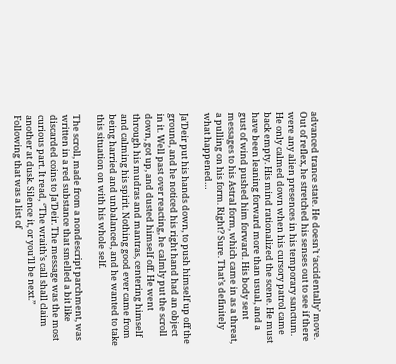advanced trance state. He doesn’t ‘accidentally’ move. Out of reflex, he stretched his senses out to see if there were any alien presences in his temporary sanctum. He only calmed down when his cursory patrol came back empty. His mind rationalized the scene. He must have been leaning forward more than usual, and a gust of wind pushed him forward. His body sent messages to his Astral form, which came in as a threat, a pulling on his form. Right? Sure. That’s definitely what happened…

Ja’Deir put his hands down, to push himself up off the ground, and he noticed his right hand had an object in it. Well past over reacting, he calmly put the scroll down, got up, and dusted himself off. He went through his mudras and mantras, centering himself and calming his spirit. Nothing good ever came from being harried and unbalanced, and he wanted to take this situation on with his whole self.

The scroll, made from a nondescript parchment, was written in a red substance that smelled a bit like discarded coins to Ja’Deir. The message was the most curious part. It read, ‘’The wraith’s call shall claim another at dusk. Silence it, or you’ll be next.’’ Following that was a list of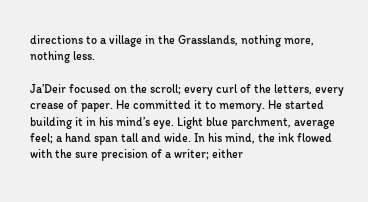directions to a village in the Grasslands, nothing more, nothing less.

Ja’Deir focused on the scroll; every curl of the letters, every crease of paper. He committed it to memory. He started building it in his mind’s eye. Light blue parchment, average feel; a hand span tall and wide. In his mind, the ink flowed with the sure precision of a writer; either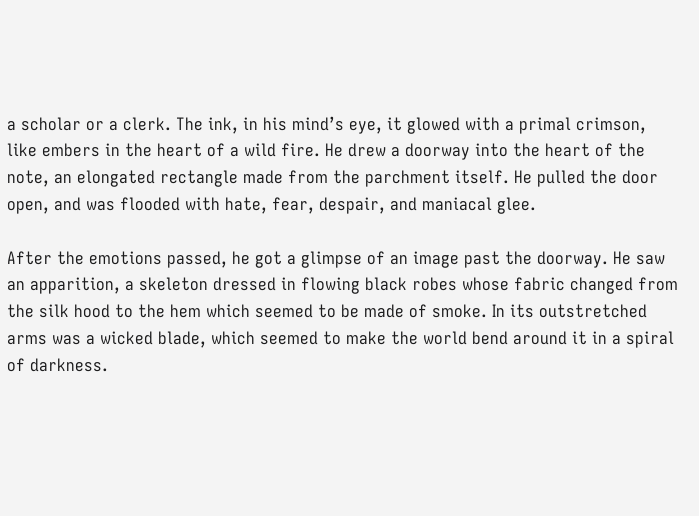a scholar or a clerk. The ink, in his mind’s eye, it glowed with a primal crimson, like embers in the heart of a wild fire. He drew a doorway into the heart of the note, an elongated rectangle made from the parchment itself. He pulled the door open, and was flooded with hate, fear, despair, and maniacal glee.

After the emotions passed, he got a glimpse of an image past the doorway. He saw an apparition, a skeleton dressed in flowing black robes whose fabric changed from the silk hood to the hem which seemed to be made of smoke. In its outstretched arms was a wicked blade, which seemed to make the world bend around it in a spiral of darkness.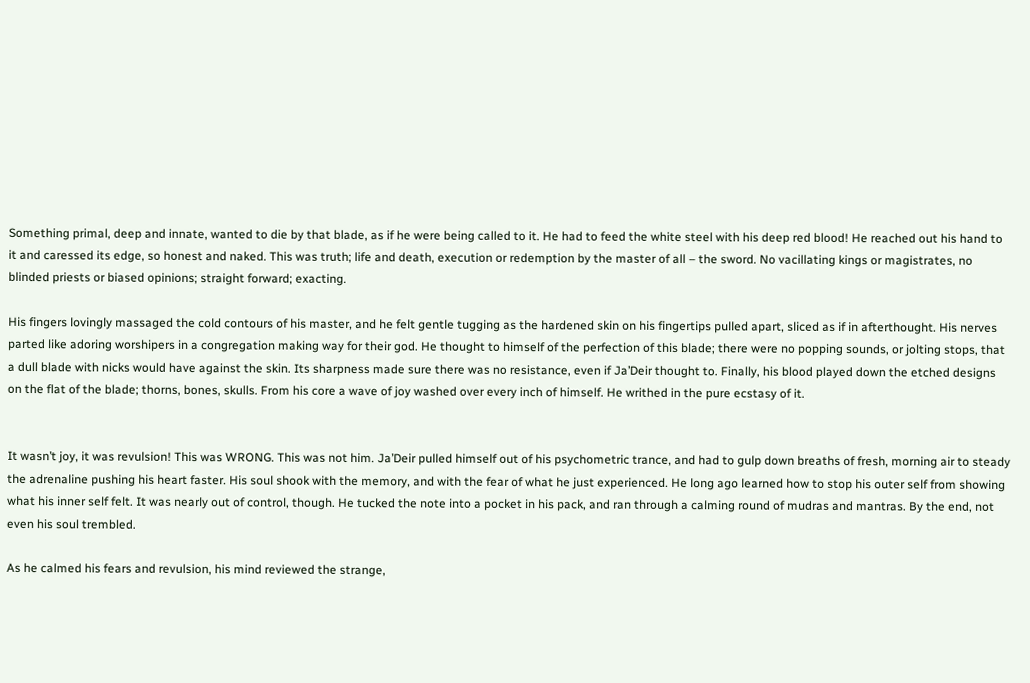Something primal, deep and innate, wanted to die by that blade, as if he were being called to it. He had to feed the white steel with his deep red blood! He reached out his hand to it and caressed its edge, so honest and naked. This was truth; life and death, execution or redemption by the master of all – the sword. No vacillating kings or magistrates, no blinded priests or biased opinions; straight forward; exacting.

His fingers lovingly massaged the cold contours of his master, and he felt gentle tugging as the hardened skin on his fingertips pulled apart, sliced as if in afterthought. His nerves parted like adoring worshipers in a congregation making way for their god. He thought to himself of the perfection of this blade; there were no popping sounds, or jolting stops, that a dull blade with nicks would have against the skin. Its sharpness made sure there was no resistance, even if Ja’Deir thought to. Finally, his blood played down the etched designs on the flat of the blade; thorns, bones, skulls. From his core a wave of joy washed over every inch of himself. He writhed in the pure ecstasy of it.


It wasn’t joy, it was revulsion! This was WRONG. This was not him. Ja’Deir pulled himself out of his psychometric trance, and had to gulp down breaths of fresh, morning air to steady the adrenaline pushing his heart faster. His soul shook with the memory, and with the fear of what he just experienced. He long ago learned how to stop his outer self from showing what his inner self felt. It was nearly out of control, though. He tucked the note into a pocket in his pack, and ran through a calming round of mudras and mantras. By the end, not even his soul trembled.

As he calmed his fears and revulsion, his mind reviewed the strange,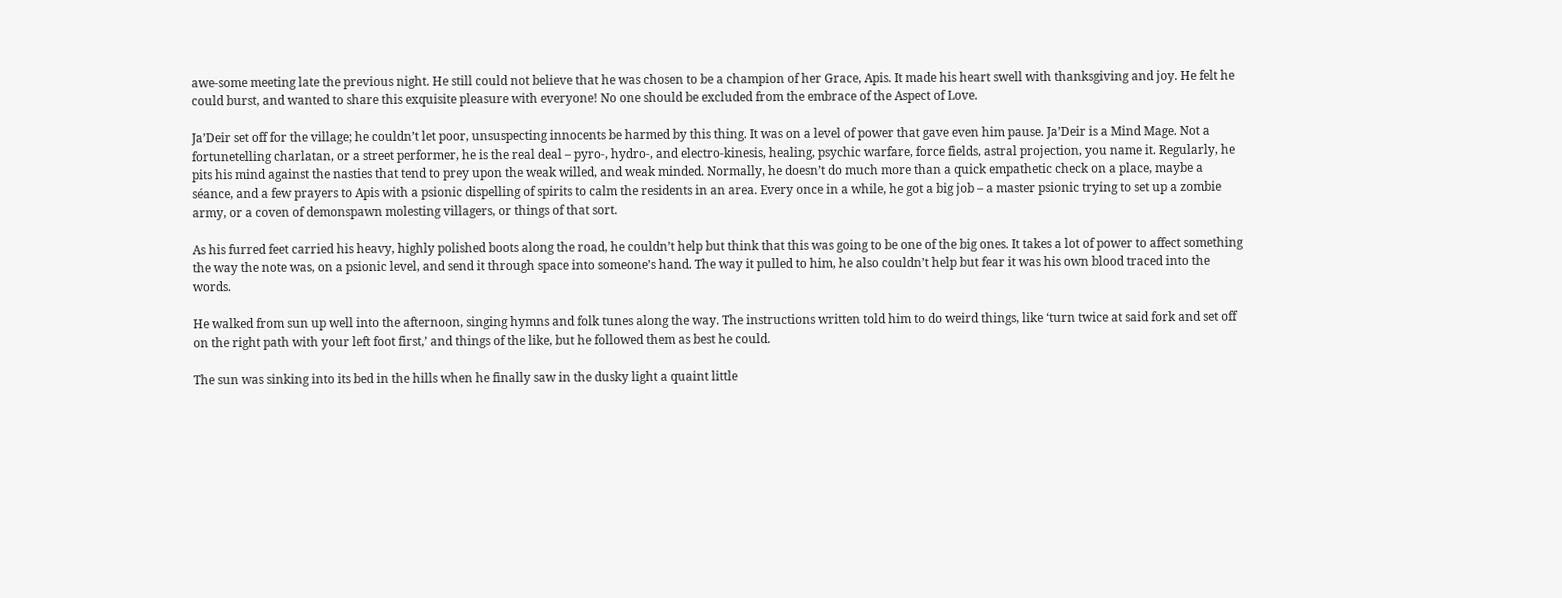awe-some meeting late the previous night. He still could not believe that he was chosen to be a champion of her Grace, Apis. It made his heart swell with thanksgiving and joy. He felt he could burst, and wanted to share this exquisite pleasure with everyone! No one should be excluded from the embrace of the Aspect of Love.

Ja’Deir set off for the village; he couldn’t let poor, unsuspecting innocents be harmed by this thing. It was on a level of power that gave even him pause. Ja’Deir is a Mind Mage. Not a fortunetelling charlatan, or a street performer, he is the real deal – pyro-, hydro-, and electro-kinesis, healing, psychic warfare, force fields, astral projection, you name it. Regularly, he pits his mind against the nasties that tend to prey upon the weak willed, and weak minded. Normally, he doesn’t do much more than a quick empathetic check on a place, maybe a séance, and a few prayers to Apis with a psionic dispelling of spirits to calm the residents in an area. Every once in a while, he got a big job – a master psionic trying to set up a zombie army, or a coven of demonspawn molesting villagers, or things of that sort.

As his furred feet carried his heavy, highly polished boots along the road, he couldn’t help but think that this was going to be one of the big ones. It takes a lot of power to affect something the way the note was, on a psionic level, and send it through space into someone’s hand. The way it pulled to him, he also couldn’t help but fear it was his own blood traced into the words.

He walked from sun up well into the afternoon, singing hymns and folk tunes along the way. The instructions written told him to do weird things, like ‘turn twice at said fork and set off on the right path with your left foot first,’ and things of the like, but he followed them as best he could.

The sun was sinking into its bed in the hills when he finally saw in the dusky light a quaint little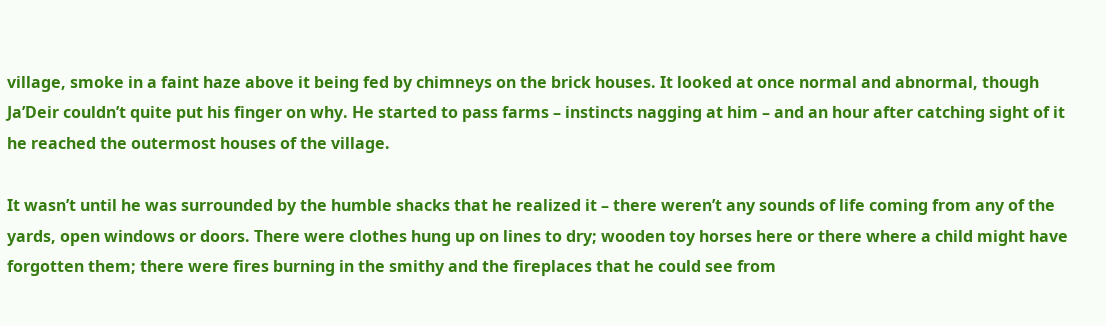village, smoke in a faint haze above it being fed by chimneys on the brick houses. It looked at once normal and abnormal, though Ja’Deir couldn’t quite put his finger on why. He started to pass farms – instincts nagging at him – and an hour after catching sight of it he reached the outermost houses of the village.

It wasn’t until he was surrounded by the humble shacks that he realized it – there weren’t any sounds of life coming from any of the yards, open windows or doors. There were clothes hung up on lines to dry; wooden toy horses here or there where a child might have forgotten them; there were fires burning in the smithy and the fireplaces that he could see from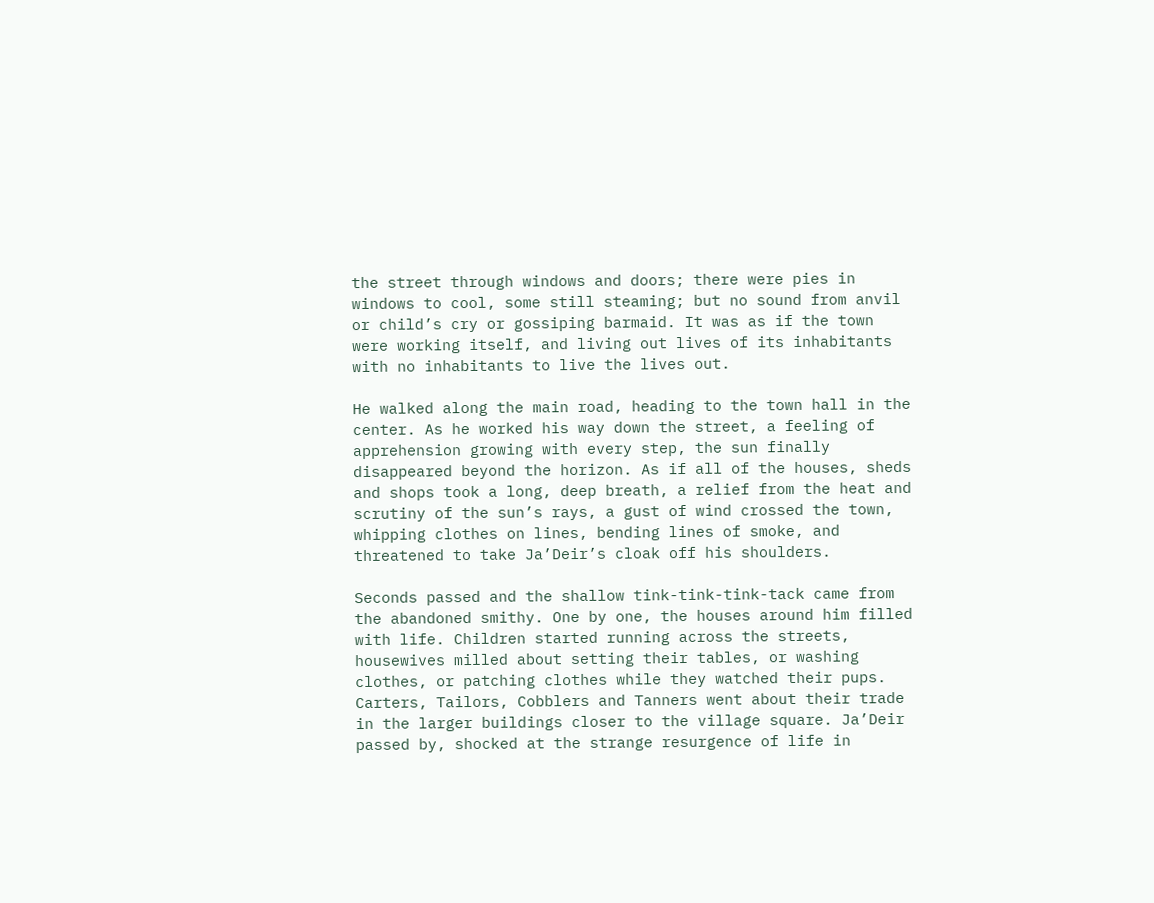the street through windows and doors; there were pies in windows to cool, some still steaming; but no sound from anvil or child’s cry or gossiping barmaid. It was as if the town were working itself, and living out lives of its inhabitants with no inhabitants to live the lives out.

He walked along the main road, heading to the town hall in the center. As he worked his way down the street, a feeling of apprehension growing with every step, the sun finally disappeared beyond the horizon. As if all of the houses, sheds and shops took a long, deep breath, a relief from the heat and scrutiny of the sun’s rays, a gust of wind crossed the town, whipping clothes on lines, bending lines of smoke, and threatened to take Ja’Deir’s cloak off his shoulders.

Seconds passed and the shallow tink-tink-tink-tack came from the abandoned smithy. One by one, the houses around him filled with life. Children started running across the streets, housewives milled about setting their tables, or washing clothes, or patching clothes while they watched their pups. Carters, Tailors, Cobblers and Tanners went about their trade in the larger buildings closer to the village square. Ja’Deir passed by, shocked at the strange resurgence of life in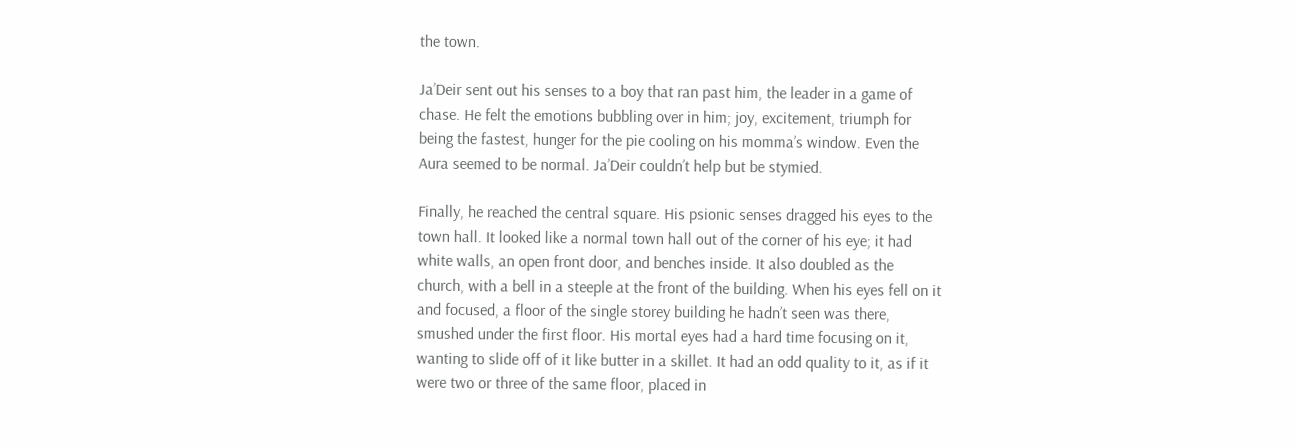the town.

Ja’Deir sent out his senses to a boy that ran past him, the leader in a game of chase. He felt the emotions bubbling over in him; joy, excitement, triumph for being the fastest, hunger for the pie cooling on his momma’s window. Even the Aura seemed to be normal. Ja’Deir couldn’t help but be stymied.

Finally, he reached the central square. His psionic senses dragged his eyes to the town hall. It looked like a normal town hall out of the corner of his eye; it had white walls, an open front door, and benches inside. It also doubled as the church, with a bell in a steeple at the front of the building. When his eyes fell on it and focused, a floor of the single storey building he hadn’t seen was there, smushed under the first floor. His mortal eyes had a hard time focusing on it, wanting to slide off of it like butter in a skillet. It had an odd quality to it, as if it were two or three of the same floor, placed in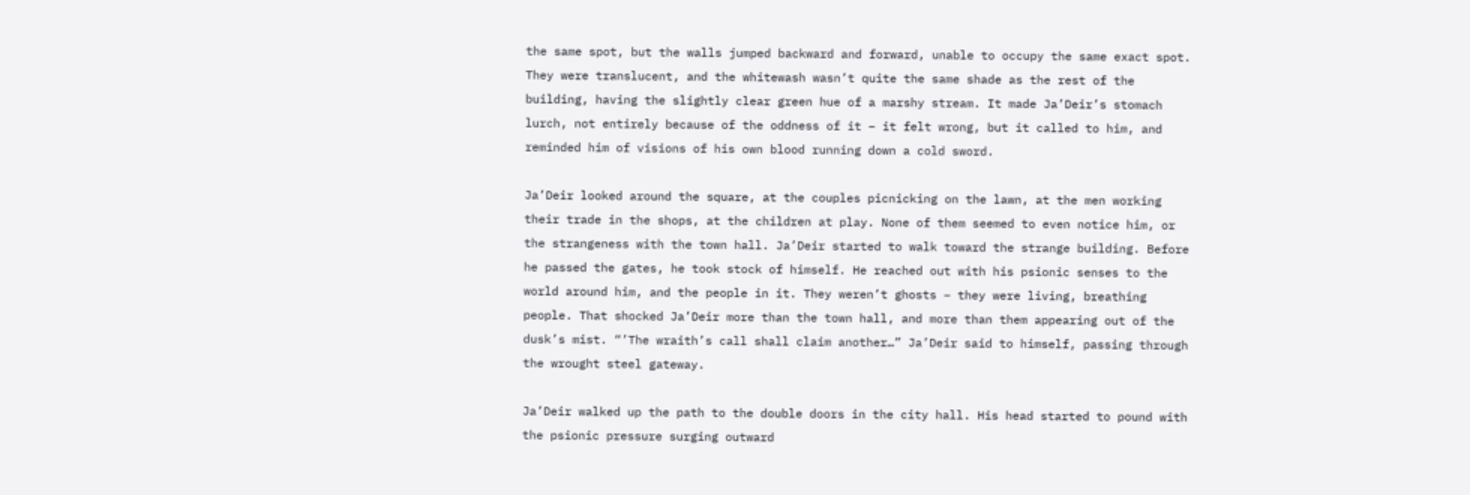the same spot, but the walls jumped backward and forward, unable to occupy the same exact spot. They were translucent, and the whitewash wasn’t quite the same shade as the rest of the building, having the slightly clear green hue of a marshy stream. It made Ja’Deir’s stomach lurch, not entirely because of the oddness of it – it felt wrong, but it called to him, and reminded him of visions of his own blood running down a cold sword.

Ja’Deir looked around the square, at the couples picnicking on the lawn, at the men working their trade in the shops, at the children at play. None of them seemed to even notice him, or the strangeness with the town hall. Ja’Deir started to walk toward the strange building. Before he passed the gates, he took stock of himself. He reached out with his psionic senses to the world around him, and the people in it. They weren’t ghosts – they were living, breathing people. That shocked Ja’Deir more than the town hall, and more than them appearing out of the dusk’s mist. “’The wraith’s call shall claim another…” Ja’Deir said to himself, passing through the wrought steel gateway.

Ja’Deir walked up the path to the double doors in the city hall. His head started to pound with the psionic pressure surging outward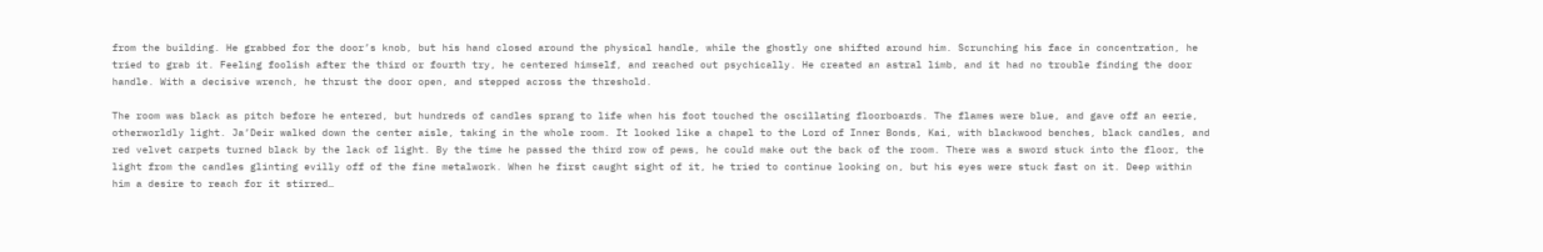from the building. He grabbed for the door’s knob, but his hand closed around the physical handle, while the ghostly one shifted around him. Scrunching his face in concentration, he tried to grab it. Feeling foolish after the third or fourth try, he centered himself, and reached out psychically. He created an astral limb, and it had no trouble finding the door handle. With a decisive wrench, he thrust the door open, and stepped across the threshold.

The room was black as pitch before he entered, but hundreds of candles sprang to life when his foot touched the oscillating floorboards. The flames were blue, and gave off an eerie, otherworldly light. Ja’Deir walked down the center aisle, taking in the whole room. It looked like a chapel to the Lord of Inner Bonds, Kai, with blackwood benches, black candles, and red velvet carpets turned black by the lack of light. By the time he passed the third row of pews, he could make out the back of the room. There was a sword stuck into the floor, the light from the candles glinting evilly off of the fine metalwork. When he first caught sight of it, he tried to continue looking on, but his eyes were stuck fast on it. Deep within him a desire to reach for it stirred…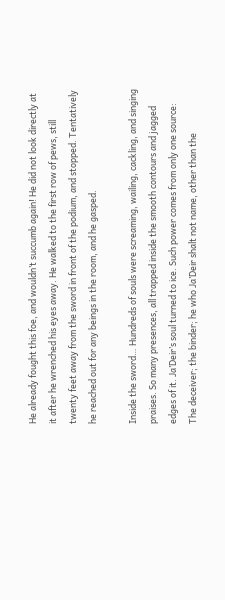He already fought this foe, and wouldn’t succumb again! He did not look directly at it after he wrenched his eyes away. He walked to the first row of pews, still twenty feet away from the sword in front of the podium, and stopped. Tentatively he reached out for any beings in the room, and he gasped.

Inside the sword… Hundreds of souls were screaming, wailing, cackling, and singing praises. So many presences, all trapped inside the smooth contours and jagged edges of it. Ja’Deir’s soul turned to ice. Such power comes from only one source: The deceiver; the binder; he who Ja’Deir shalt not name, other than the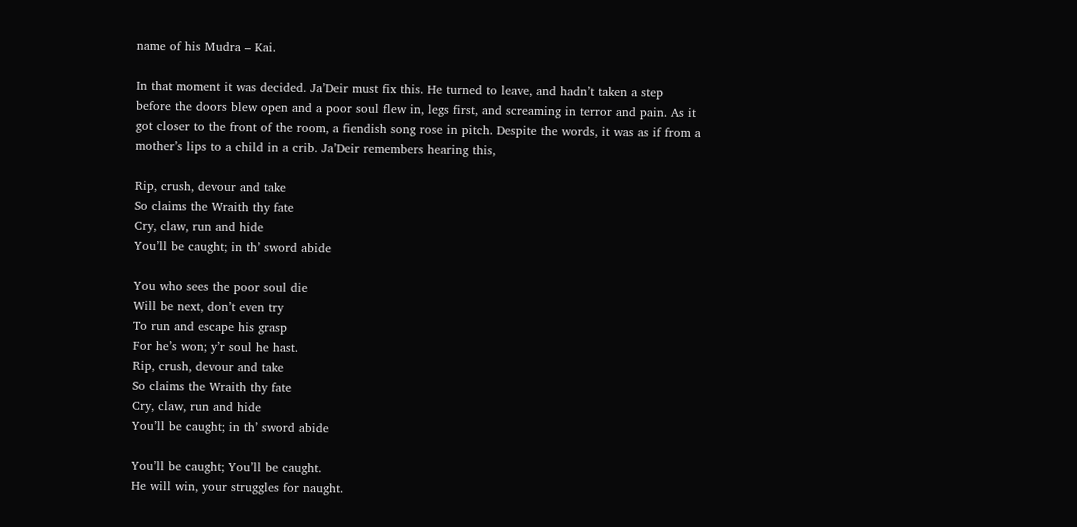name of his Mudra – Kai.

In that moment it was decided. Ja’Deir must fix this. He turned to leave, and hadn’t taken a step before the doors blew open and a poor soul flew in, legs first, and screaming in terror and pain. As it got closer to the front of the room, a fiendish song rose in pitch. Despite the words, it was as if from a mother’s lips to a child in a crib. Ja’Deir remembers hearing this,

Rip, crush, devour and take
So claims the Wraith thy fate
Cry, claw, run and hide
You’ll be caught; in th’ sword abide

You who sees the poor soul die
Will be next, don’t even try
To run and escape his grasp
For he’s won; y’r soul he hast.
Rip, crush, devour and take
So claims the Wraith thy fate
Cry, claw, run and hide
You’ll be caught; in th’ sword abide

You’ll be caught; You’ll be caught.
He will win, your struggles for naught.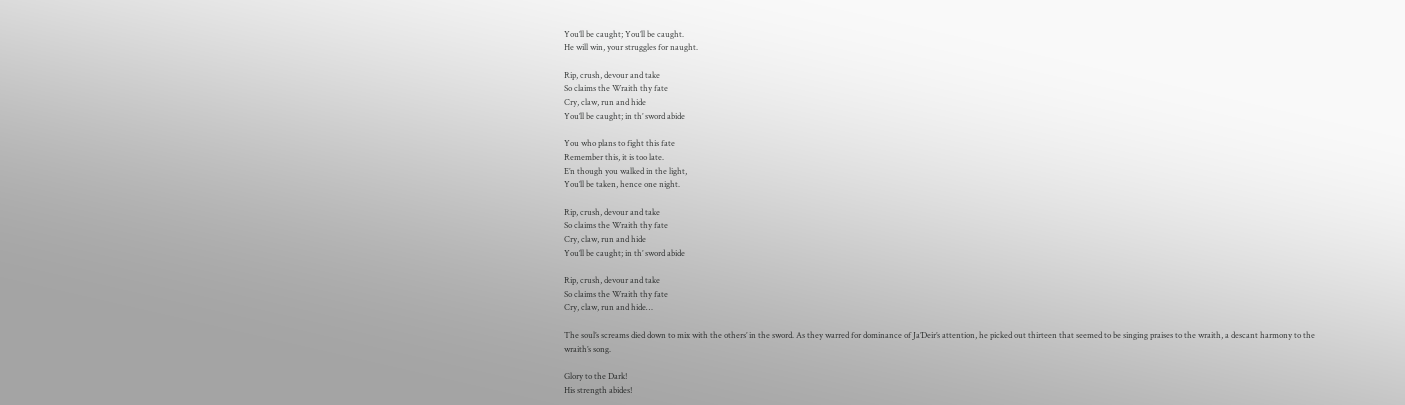You’ll be caught; You’ll be caught.
He will win, your struggles for naught.

Rip, crush, devour and take
So claims the Wraith thy fate
Cry, claw, run and hide
You’ll be caught; in th’ sword abide

You who plans to fight this fate
Remember this, it is too late.
E’n though you walked in the light,
You’ll be taken, hence one night.

Rip, crush, devour and take
So claims the Wraith thy fate
Cry, claw, run and hide
You’ll be caught; in th’ sword abide

Rip, crush, devour and take
So claims the Wraith thy fate
Cry, claw, run and hide…

The soul’s screams died down to mix with the others’ in the sword. As they warred for dominance of Ja’Deir’s attention, he picked out thirteen that seemed to be singing praises to the wraith, a descant harmony to the wraith’s song.

Glory to the Dark!
His strength abides!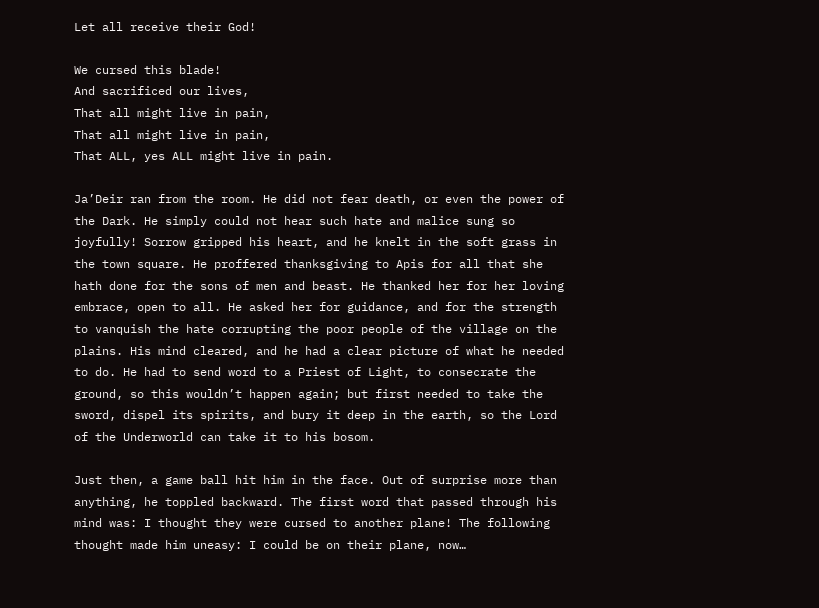Let all receive their God!

We cursed this blade!
And sacrificed our lives,
That all might live in pain,
That all might live in pain,
That ALL, yes ALL might live in pain.

Ja’Deir ran from the room. He did not fear death, or even the power of the Dark. He simply could not hear such hate and malice sung so joyfully! Sorrow gripped his heart, and he knelt in the soft grass in the town square. He proffered thanksgiving to Apis for all that she hath done for the sons of men and beast. He thanked her for her loving embrace, open to all. He asked her for guidance, and for the strength to vanquish the hate corrupting the poor people of the village on the plains. His mind cleared, and he had a clear picture of what he needed to do. He had to send word to a Priest of Light, to consecrate the ground, so this wouldn’t happen again; but first needed to take the sword, dispel its spirits, and bury it deep in the earth, so the Lord of the Underworld can take it to his bosom.

Just then, a game ball hit him in the face. Out of surprise more than anything, he toppled backward. The first word that passed through his mind was: I thought they were cursed to another plane! The following thought made him uneasy: I could be on their plane, now…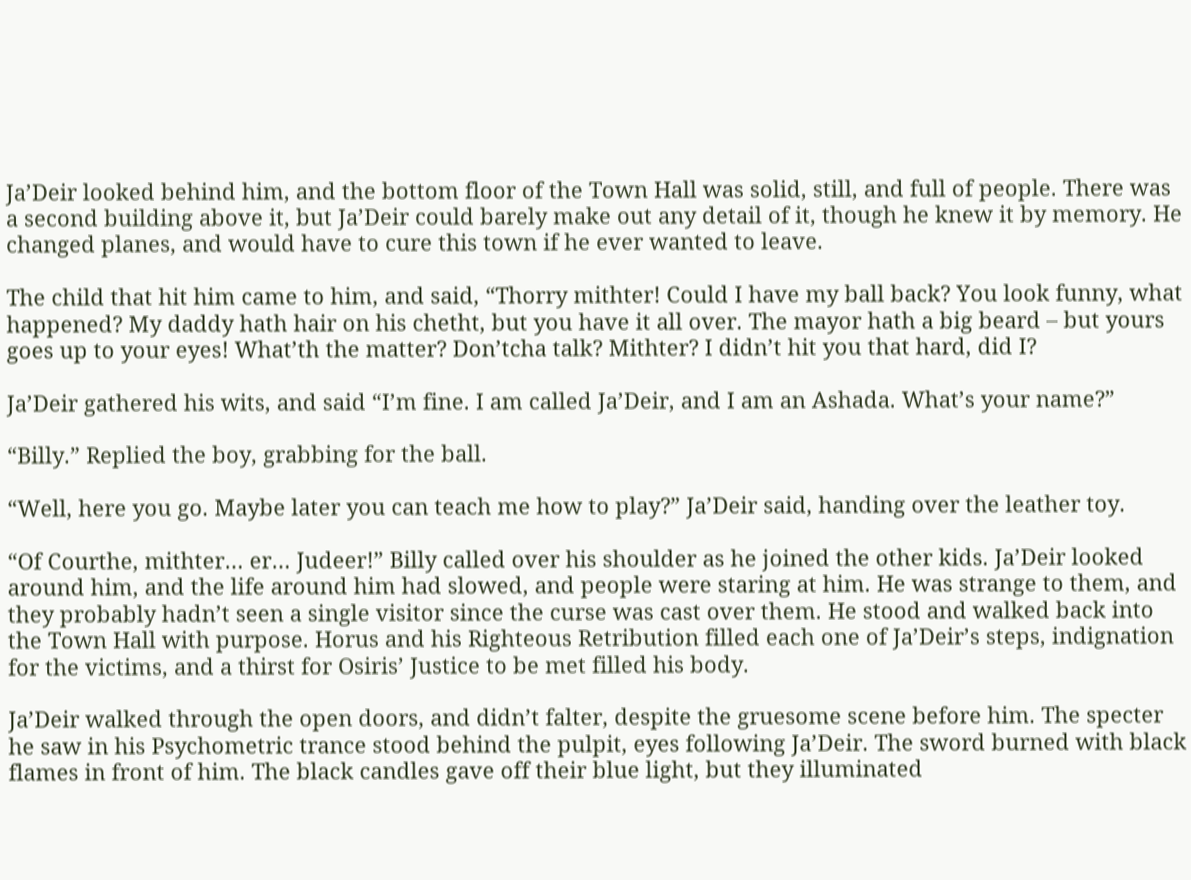Ja’Deir looked behind him, and the bottom floor of the Town Hall was solid, still, and full of people. There was a second building above it, but Ja’Deir could barely make out any detail of it, though he knew it by memory. He changed planes, and would have to cure this town if he ever wanted to leave.

The child that hit him came to him, and said, “Thorry mithter! Could I have my ball back? You look funny, what happened? My daddy hath hair on his chetht, but you have it all over. The mayor hath a big beard – but yours goes up to your eyes! What’th the matter? Don’tcha talk? Mithter? I didn’t hit you that hard, did I?

Ja’Deir gathered his wits, and said “I’m fine. I am called Ja’Deir, and I am an Ashada. What’s your name?”

“Billy.” Replied the boy, grabbing for the ball.

“Well, here you go. Maybe later you can teach me how to play?” Ja’Deir said, handing over the leather toy.

“Of Courthe, mithter… er… Judeer!” Billy called over his shoulder as he joined the other kids. Ja’Deir looked around him, and the life around him had slowed, and people were staring at him. He was strange to them, and they probably hadn’t seen a single visitor since the curse was cast over them. He stood and walked back into the Town Hall with purpose. Horus and his Righteous Retribution filled each one of Ja’Deir’s steps, indignation for the victims, and a thirst for Osiris’ Justice to be met filled his body.

Ja’Deir walked through the open doors, and didn’t falter, despite the gruesome scene before him. The specter he saw in his Psychometric trance stood behind the pulpit, eyes following Ja’Deir. The sword burned with black flames in front of him. The black candles gave off their blue light, but they illuminated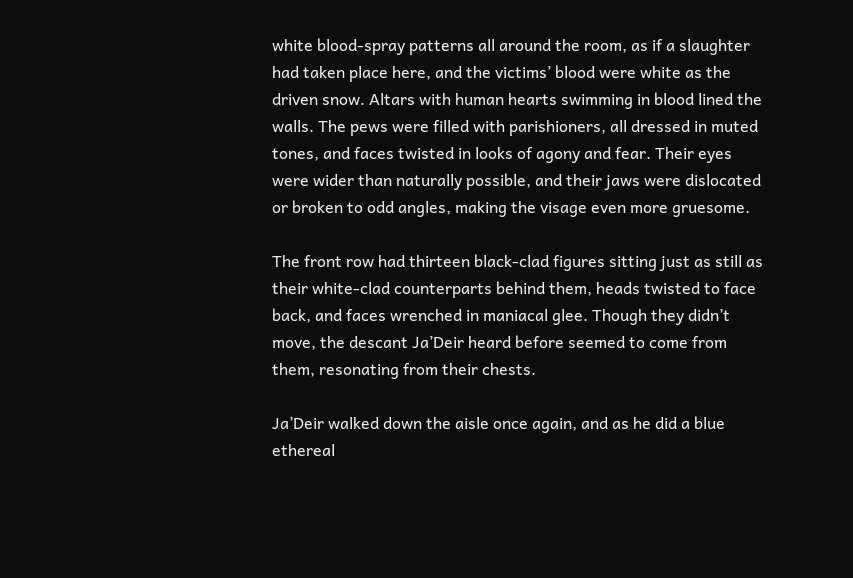white blood-spray patterns all around the room, as if a slaughter had taken place here, and the victims’ blood were white as the driven snow. Altars with human hearts swimming in blood lined the walls. The pews were filled with parishioners, all dressed in muted tones, and faces twisted in looks of agony and fear. Their eyes were wider than naturally possible, and their jaws were dislocated or broken to odd angles, making the visage even more gruesome.

The front row had thirteen black-clad figures sitting just as still as their white-clad counterparts behind them, heads twisted to face back, and faces wrenched in maniacal glee. Though they didn’t move, the descant Ja’Deir heard before seemed to come from them, resonating from their chests.

Ja’Deir walked down the aisle once again, and as he did a blue ethereal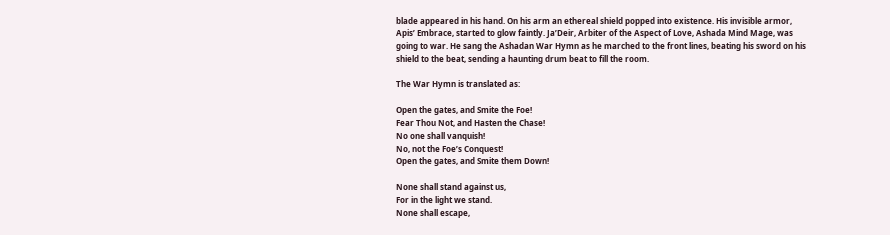blade appeared in his hand. On his arm an ethereal shield popped into existence. His invisible armor, Apis’ Embrace, started to glow faintly. Ja’Deir, Arbiter of the Aspect of Love, Ashada Mind Mage, was going to war. He sang the Ashadan War Hymn as he marched to the front lines, beating his sword on his shield to the beat, sending a haunting drum beat to fill the room.

The War Hymn is translated as:

Open the gates, and Smite the Foe!
Fear Thou Not, and Hasten the Chase!
No one shall vanquish!
No, not the Foe’s Conquest!
Open the gates, and Smite them Down!

None shall stand against us,
For in the light we stand.
None shall escape,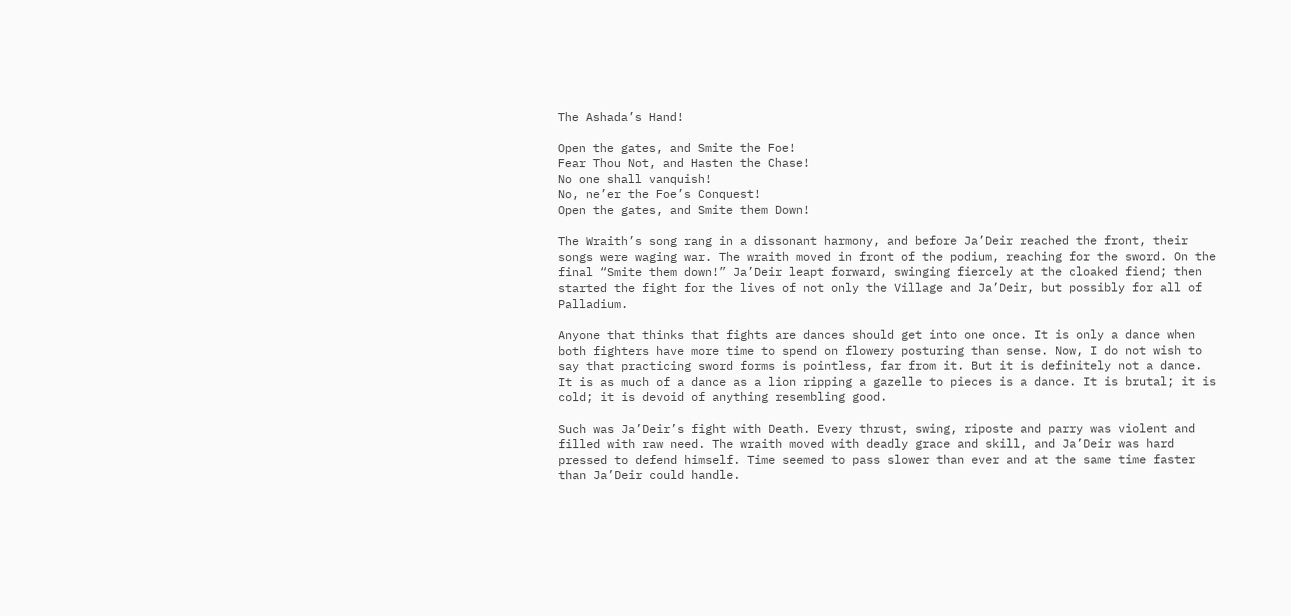The Ashada’s Hand!

Open the gates, and Smite the Foe!
Fear Thou Not, and Hasten the Chase!
No one shall vanquish!
No, ne’er the Foe’s Conquest!
Open the gates, and Smite them Down!

The Wraith’s song rang in a dissonant harmony, and before Ja’Deir reached the front, their songs were waging war. The wraith moved in front of the podium, reaching for the sword. On the final “Smite them down!” Ja’Deir leapt forward, swinging fiercely at the cloaked fiend; then started the fight for the lives of not only the Village and Ja’Deir, but possibly for all of Palladium.

Anyone that thinks that fights are dances should get into one once. It is only a dance when both fighters have more time to spend on flowery posturing than sense. Now, I do not wish to say that practicing sword forms is pointless, far from it. But it is definitely not a dance. It is as much of a dance as a lion ripping a gazelle to pieces is a dance. It is brutal; it is cold; it is devoid of anything resembling good.

Such was Ja’Deir’s fight with Death. Every thrust, swing, riposte and parry was violent and filled with raw need. The wraith moved with deadly grace and skill, and Ja’Deir was hard pressed to defend himself. Time seemed to pass slower than ever and at the same time faster than Ja’Deir could handle.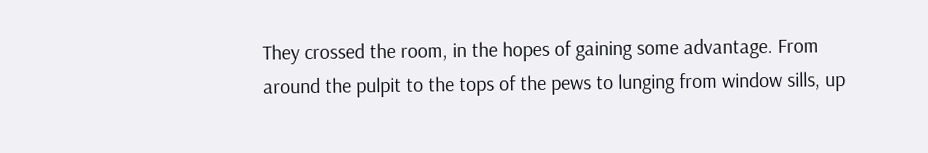They crossed the room, in the hopes of gaining some advantage. From around the pulpit to the tops of the pews to lunging from window sills, up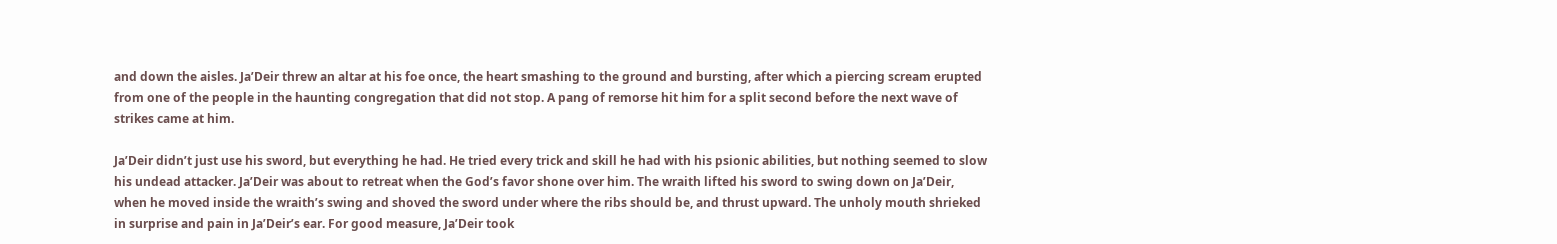and down the aisles. Ja’Deir threw an altar at his foe once, the heart smashing to the ground and bursting, after which a piercing scream erupted from one of the people in the haunting congregation that did not stop. A pang of remorse hit him for a split second before the next wave of strikes came at him.

Ja’Deir didn’t just use his sword, but everything he had. He tried every trick and skill he had with his psionic abilities, but nothing seemed to slow his undead attacker. Ja’Deir was about to retreat when the God’s favor shone over him. The wraith lifted his sword to swing down on Ja’Deir, when he moved inside the wraith’s swing and shoved the sword under where the ribs should be, and thrust upward. The unholy mouth shrieked in surprise and pain in Ja’Deir’s ear. For good measure, Ja’Deir took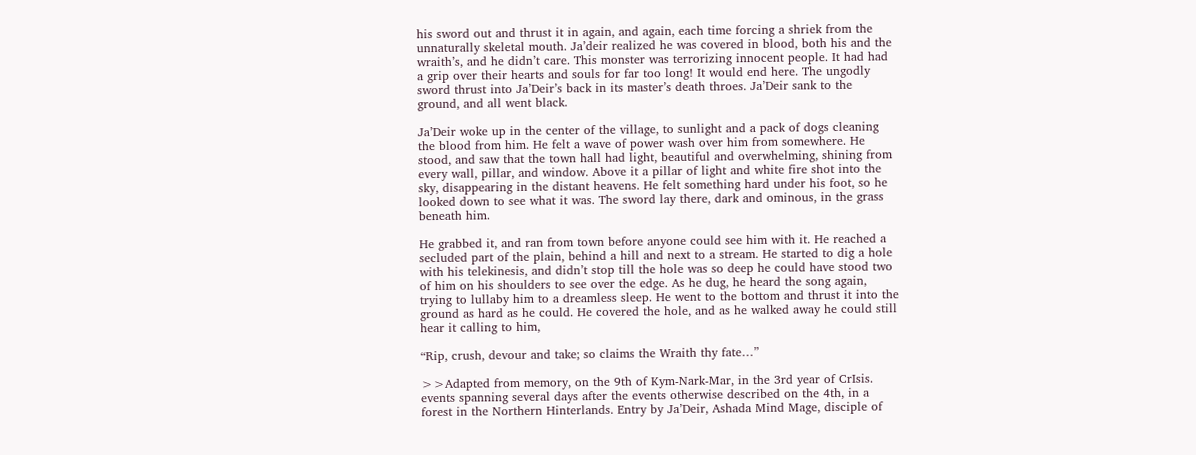his sword out and thrust it in again, and again, each time forcing a shriek from the unnaturally skeletal mouth. Ja’deir realized he was covered in blood, both his and the wraith’s, and he didn’t care. This monster was terrorizing innocent people. It had had a grip over their hearts and souls for far too long! It would end here. The ungodly sword thrust into Ja’Deir’s back in its master’s death throes. Ja’Deir sank to the ground, and all went black.

Ja’Deir woke up in the center of the village, to sunlight and a pack of dogs cleaning the blood from him. He felt a wave of power wash over him from somewhere. He stood, and saw that the town hall had light, beautiful and overwhelming, shining from every wall, pillar, and window. Above it a pillar of light and white fire shot into the sky, disappearing in the distant heavens. He felt something hard under his foot, so he looked down to see what it was. The sword lay there, dark and ominous, in the grass beneath him.

He grabbed it, and ran from town before anyone could see him with it. He reached a secluded part of the plain, behind a hill and next to a stream. He started to dig a hole with his telekinesis, and didn’t stop till the hole was so deep he could have stood two of him on his shoulders to see over the edge. As he dug, he heard the song again, trying to lullaby him to a dreamless sleep. He went to the bottom and thrust it into the ground as hard as he could. He covered the hole, and as he walked away he could still hear it calling to him,

“Rip, crush, devour and take; so claims the Wraith thy fate…”

>>Adapted from memory, on the 9th of Kym-Nark-Mar, in the 3rd year of CrIsis. events spanning several days after the events otherwise described on the 4th, in a forest in the Northern Hinterlands. Entry by Ja’Deir, Ashada Mind Mage, disciple of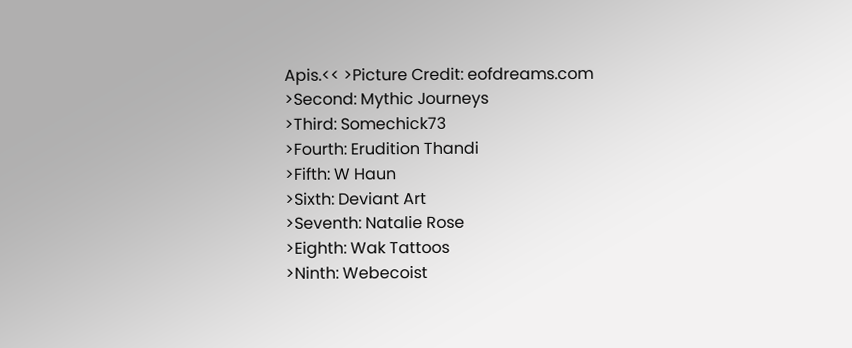Apis.<< >Picture Credit: eofdreams.com
>Second: Mythic Journeys
>Third: Somechick73
>Fourth: Erudition Thandi
>Fifth: W Haun
>Sixth: Deviant Art
>Seventh: Natalie Rose
>Eighth: Wak Tattoos
>Ninth: Webecoist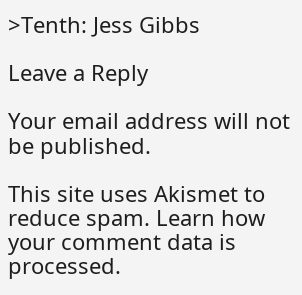>Tenth: Jess Gibbs

Leave a Reply

Your email address will not be published.

This site uses Akismet to reduce spam. Learn how your comment data is processed.